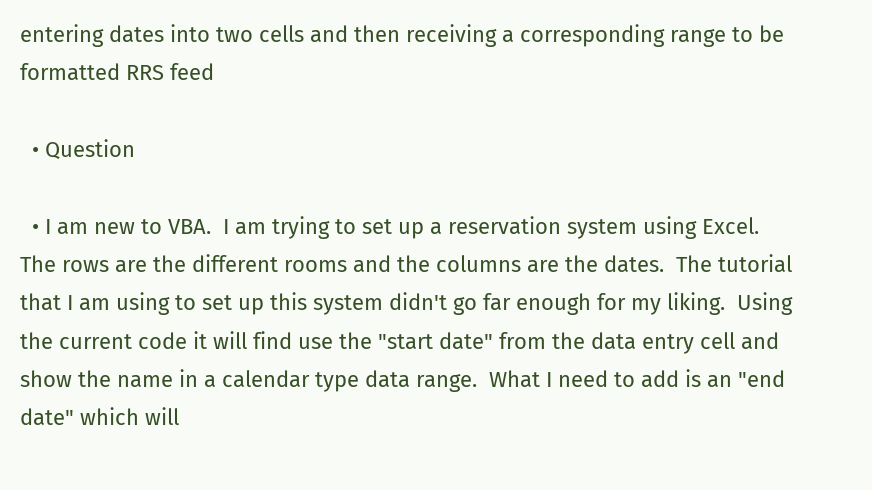entering dates into two cells and then receiving a corresponding range to be formatted RRS feed

  • Question

  • I am new to VBA.  I am trying to set up a reservation system using Excel.  The rows are the different rooms and the columns are the dates.  The tutorial that I am using to set up this system didn't go far enough for my liking.  Using the current code it will find use the "start date" from the data entry cell and show the name in a calendar type data range.  What I need to add is an "end date" which will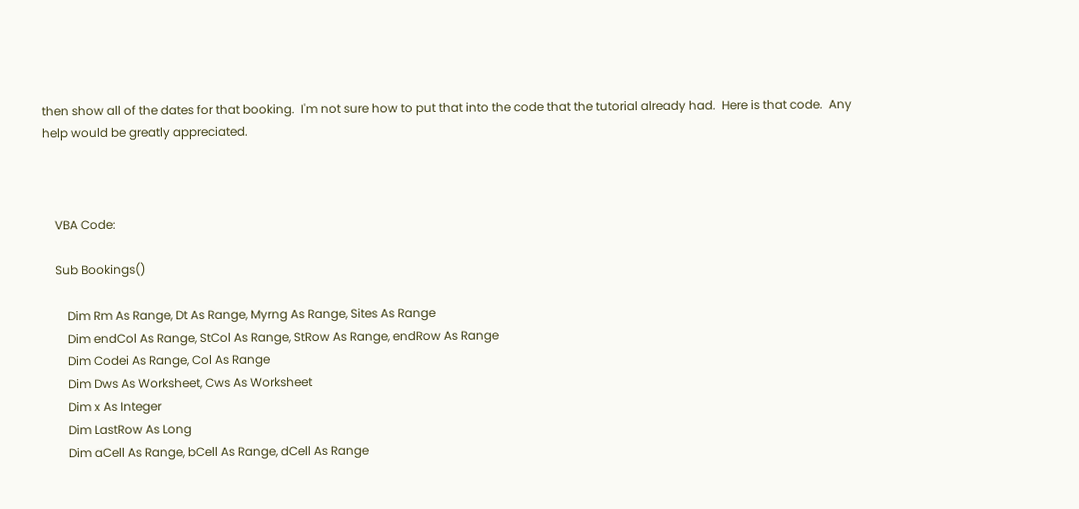then show all of the dates for that booking.  I'm not sure how to put that into the code that the tutorial already had.  Here is that code.  Any help would be greatly appreciated.



    VBA Code:

    Sub Bookings()

        Dim Rm As Range, Dt As Range, Myrng As Range, Sites As Range
        Dim endCol As Range, StCol As Range, StRow As Range, endRow As Range
        Dim Codei As Range, Col As Range
        Dim Dws As Worksheet, Cws As Worksheet
        Dim x As Integer
        Dim LastRow As Long
        Dim aCell As Range, bCell As Range, dCell As Range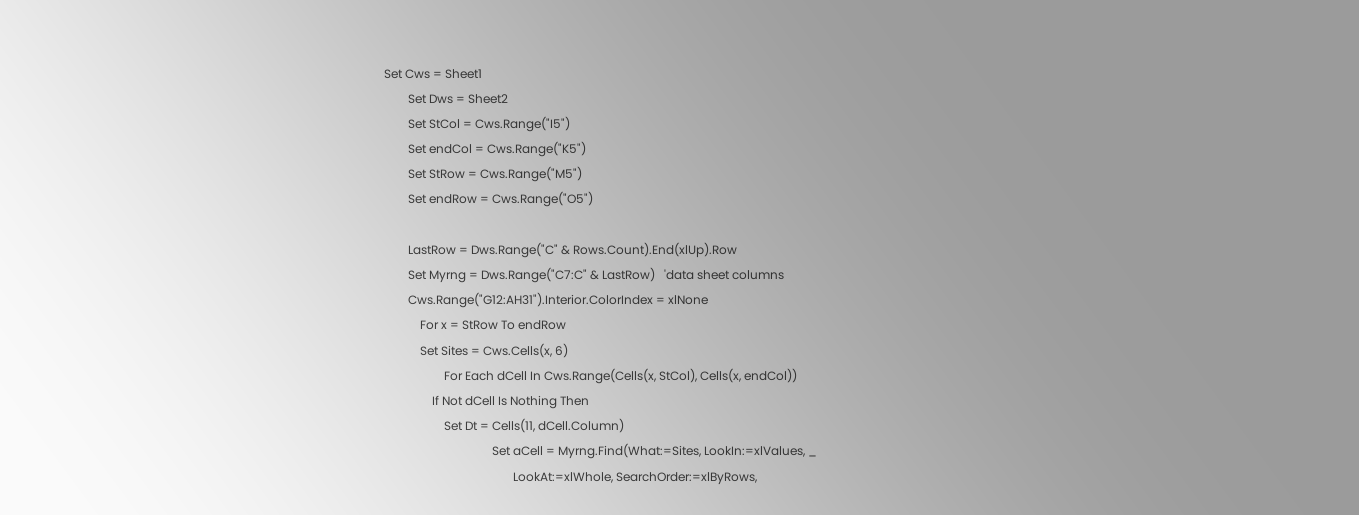Set Cws = Sheet1
        Set Dws = Sheet2
        Set StCol = Cws.Range("I5")
        Set endCol = Cws.Range("K5")
        Set StRow = Cws.Range("M5")
        Set endRow = Cws.Range("O5")

        LastRow = Dws.Range("C" & Rows.Count).End(xlUp).Row
        Set Myrng = Dws.Range("C7:C" & LastRow)   'data sheet columns
        Cws.Range("G12:AH31").Interior.ColorIndex = xlNone
            For x = StRow To endRow
            Set Sites = Cws.Cells(x, 6)
                    For Each dCell In Cws.Range(Cells(x, StCol), Cells(x, endCol))
                If Not dCell Is Nothing Then
                    Set Dt = Cells(11, dCell.Column)
                                    Set aCell = Myrng.Find(What:=Sites, LookIn:=xlValues, _
                                           LookAt:=xlWhole, SearchOrder:=xlByRows,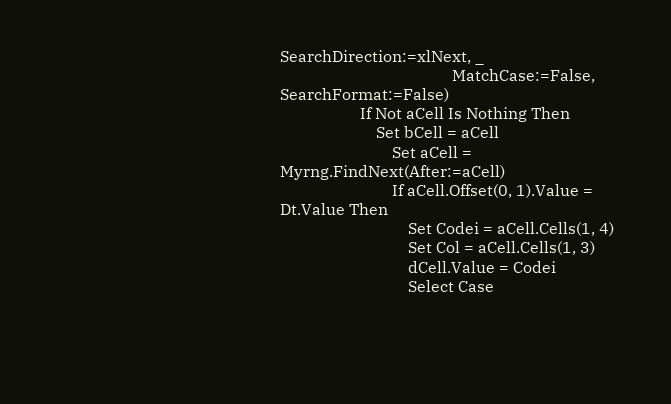SearchDirection:=xlNext, _
                                           MatchCase:=False, SearchFormat:=False)
                    If Not aCell Is Nothing Then
                        Set bCell = aCell
                            Set aCell = Myrng.FindNext(After:=aCell)
                            If aCell.Offset(0, 1).Value = Dt.Value Then
                                Set Codei = aCell.Cells(1, 4)
                                Set Col = aCell.Cells(1, 3)
                                dCell.Value = Codei
                                Select Case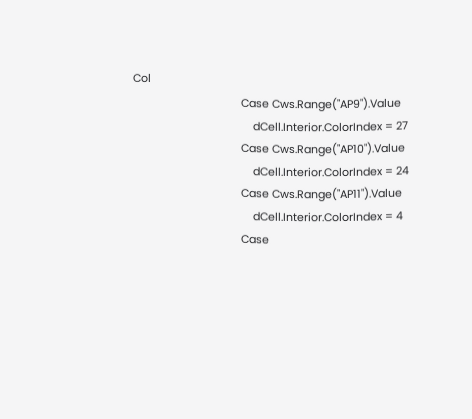Col
                                    Case Cws.Range("AP9").Value
                                        dCell.Interior.ColorIndex = 27
                                    Case Cws.Range("AP10").Value
                                        dCell.Interior.ColorIndex = 24
                                    Case Cws.Range("AP11").Value
                                        dCell.Interior.ColorIndex = 4
                                    Case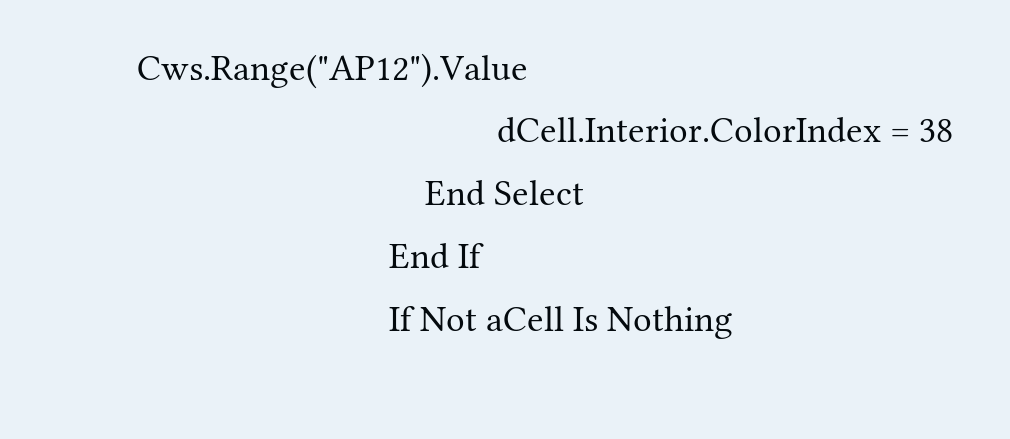Cws.Range("AP12").Value
                                        dCell.Interior.ColorIndex = 38
                                End Select
                            End If
                            If Not aCell Is Nothing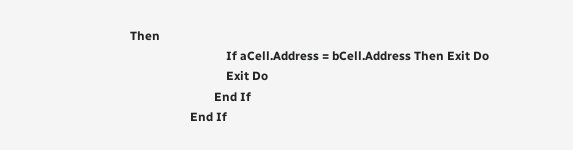Then
                                If aCell.Address = bCell.Address Then Exit Do
                                Exit Do
                            End If
                    End If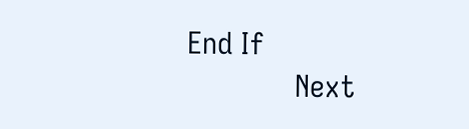End If
            Next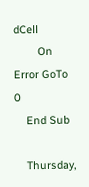dCell
        On Error GoTo 0
    End Sub

    Thursday,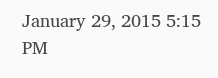January 29, 2015 5:15 PM